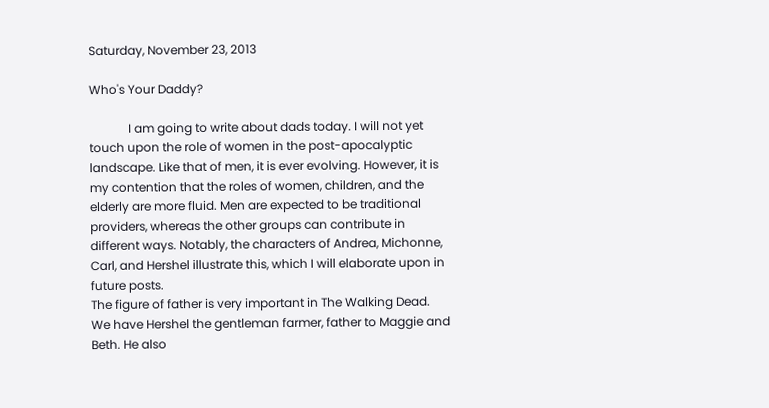Saturday, November 23, 2013

Who's Your Daddy?

             I am going to write about dads today. I will not yet touch upon the role of women in the post-apocalyptic landscape. Like that of men, it is ever evolving. However, it is my contention that the roles of women, children, and the elderly are more fluid. Men are expected to be traditional providers, whereas the other groups can contribute in different ways. Notably, the characters of Andrea, Michonne, Carl, and Hershel illustrate this, which I will elaborate upon in future posts.
The figure of father is very important in The Walking Dead. We have Hershel the gentleman farmer, father to Maggie and Beth. He also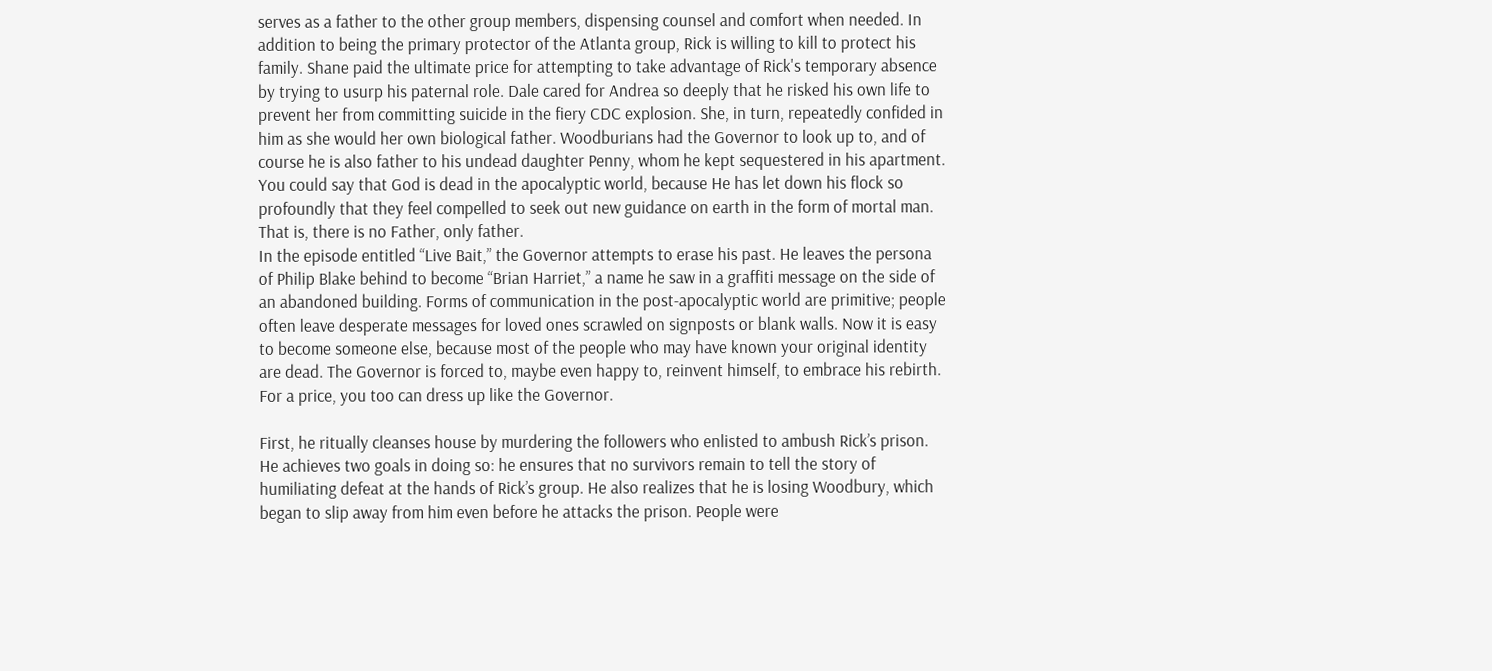serves as a father to the other group members, dispensing counsel and comfort when needed. In addition to being the primary protector of the Atlanta group, Rick is willing to kill to protect his family. Shane paid the ultimate price for attempting to take advantage of Rick's temporary absence by trying to usurp his paternal role. Dale cared for Andrea so deeply that he risked his own life to prevent her from committing suicide in the fiery CDC explosion. She, in turn, repeatedly confided in him as she would her own biological father. Woodburians had the Governor to look up to, and of course he is also father to his undead daughter Penny, whom he kept sequestered in his apartment. You could say that God is dead in the apocalyptic world, because He has let down his flock so profoundly that they feel compelled to seek out new guidance on earth in the form of mortal man. That is, there is no Father, only father.
In the episode entitled “Live Bait,” the Governor attempts to erase his past. He leaves the persona of Philip Blake behind to become “Brian Harriet,” a name he saw in a graffiti message on the side of an abandoned building. Forms of communication in the post-apocalyptic world are primitive; people often leave desperate messages for loved ones scrawled on signposts or blank walls. Now it is easy to become someone else, because most of the people who may have known your original identity are dead. The Governor is forced to, maybe even happy to, reinvent himself, to embrace his rebirth.
For a price, you too can dress up like the Governor.

First, he ritually cleanses house by murdering the followers who enlisted to ambush Rick’s prison. He achieves two goals in doing so: he ensures that no survivors remain to tell the story of humiliating defeat at the hands of Rick’s group. He also realizes that he is losing Woodbury, which began to slip away from him even before he attacks the prison. People were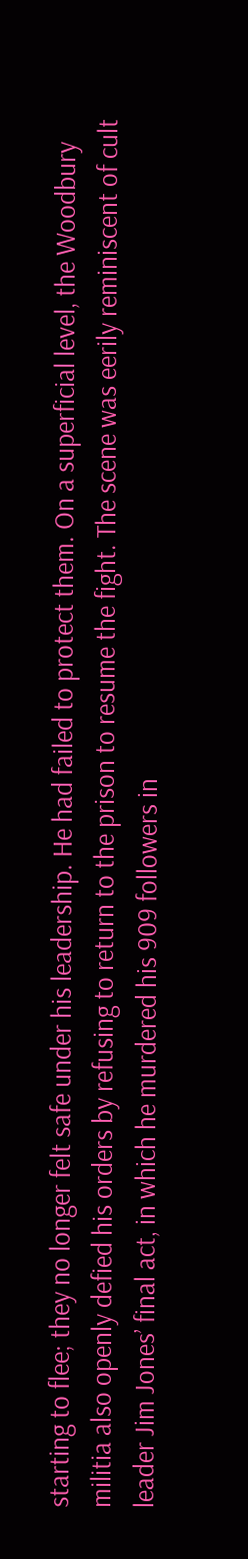starting to flee; they no longer felt safe under his leadership. He had failed to protect them. On a superficial level, the Woodbury militia also openly defied his orders by refusing to return to the prison to resume the fight. The scene was eerily reminiscent of cult leader Jim Jones’ final act, in which he murdered his 909 followers in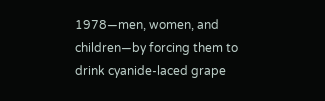1978—men, women, and children—by forcing them to drink cyanide-laced grape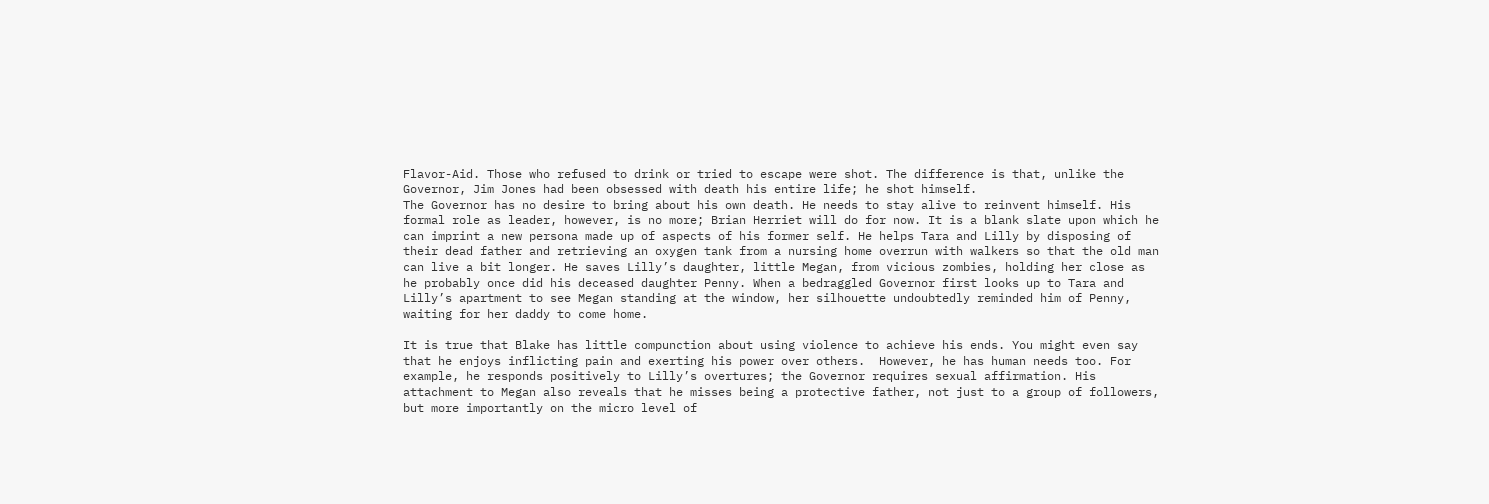Flavor-Aid. Those who refused to drink or tried to escape were shot. The difference is that, unlike the Governor, Jim Jones had been obsessed with death his entire life; he shot himself.
The Governor has no desire to bring about his own death. He needs to stay alive to reinvent himself. His formal role as leader, however, is no more; Brian Herriet will do for now. It is a blank slate upon which he can imprint a new persona made up of aspects of his former self. He helps Tara and Lilly by disposing of their dead father and retrieving an oxygen tank from a nursing home overrun with walkers so that the old man can live a bit longer. He saves Lilly’s daughter, little Megan, from vicious zombies, holding her close as he probably once did his deceased daughter Penny. When a bedraggled Governor first looks up to Tara and Lilly’s apartment to see Megan standing at the window, her silhouette undoubtedly reminded him of Penny, waiting for her daddy to come home.

It is true that Blake has little compunction about using violence to achieve his ends. You might even say that he enjoys inflicting pain and exerting his power over others.  However, he has human needs too. For example, he responds positively to Lilly’s overtures; the Governor requires sexual affirmation. His attachment to Megan also reveals that he misses being a protective father, not just to a group of followers, but more importantly on the micro level of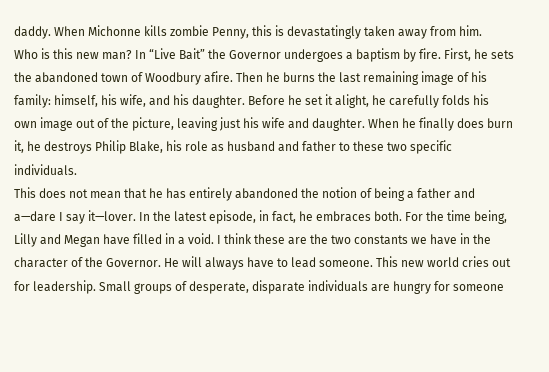daddy. When Michonne kills zombie Penny, this is devastatingly taken away from him.
Who is this new man? In “Live Bait” the Governor undergoes a baptism by fire. First, he sets the abandoned town of Woodbury afire. Then he burns the last remaining image of his family: himself, his wife, and his daughter. Before he set it alight, he carefully folds his own image out of the picture, leaving just his wife and daughter. When he finally does burn it, he destroys Philip Blake, his role as husband and father to these two specific individuals.
This does not mean that he has entirely abandoned the notion of being a father and a—dare I say it—lover. In the latest episode, in fact, he embraces both. For the time being, Lilly and Megan have filled in a void. I think these are the two constants we have in the character of the Governor. He will always have to lead someone. This new world cries out for leadership. Small groups of desperate, disparate individuals are hungry for someone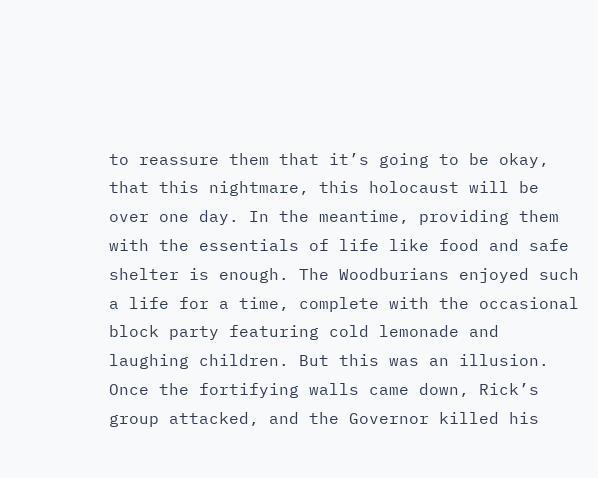to reassure them that it’s going to be okay, that this nightmare, this holocaust will be over one day. In the meantime, providing them with the essentials of life like food and safe shelter is enough. The Woodburians enjoyed such a life for a time, complete with the occasional block party featuring cold lemonade and laughing children. But this was an illusion. Once the fortifying walls came down, Rick’s group attacked, and the Governor killed his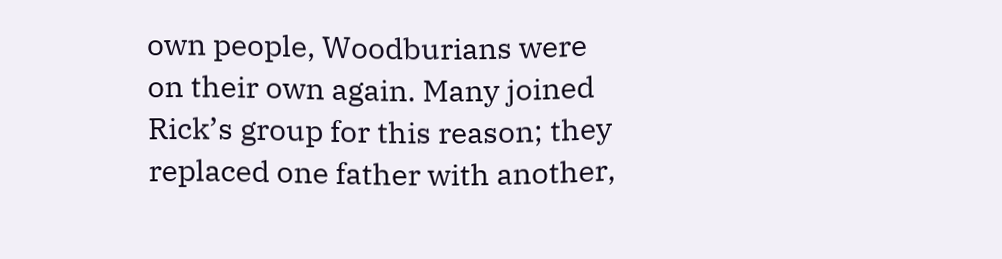own people, Woodburians were on their own again. Many joined Rick’s group for this reason; they replaced one father with another,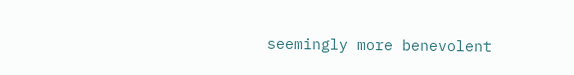seemingly more benevolent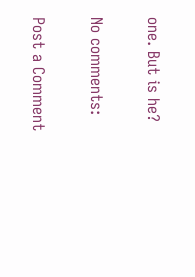one. But is he?

No comments:

Post a Comment